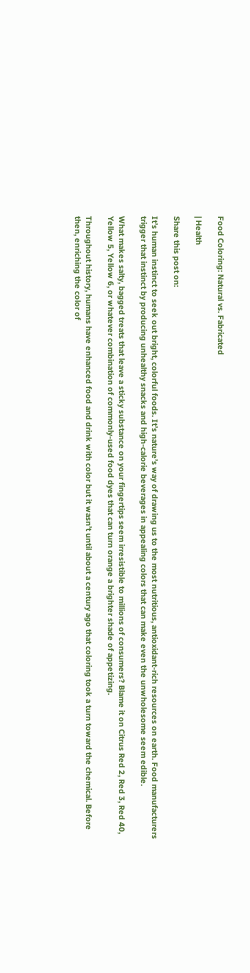Food Coloring: Natural vs. Fabricated

| Health

Share this post on:

It’s human instinct to seek out bright, colorful foods. It’s nature’s way of drawing us to the most nutritious, antioxidant-rich resources on earth. Food manufacturers trigger that instinct by producing unhealthy snacks and high-calorie beverages in appealing colors that can make even the unwholesome seem edible.

What makes salty, bagged treats that leave a sticky substance on your fingertips seem irresistible to millions of consumers? Blame it on Citrus Red 2, Red 3, Red 40, Yellow 5, Yellow 6, or whatever combination of commonly-used food dyes that can turn orange a brighter shade of appetizing.

Throughout history, humans have enhanced food and drink with color but it wasn’t until about a century ago that coloring took a turn toward the chemical. Before then, enriching the color of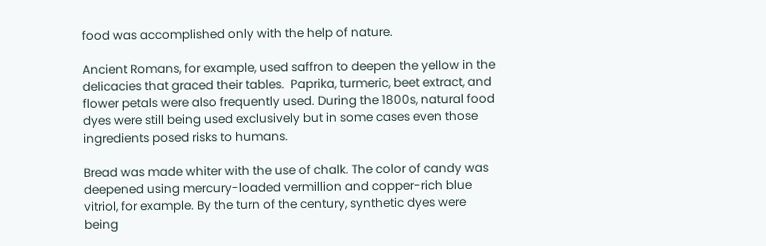food was accomplished only with the help of nature.

Ancient Romans, for example, used saffron to deepen the yellow in the delicacies that graced their tables.  Paprika, turmeric, beet extract, and flower petals were also frequently used. During the 1800s, natural food dyes were still being used exclusively but in some cases even those ingredients posed risks to humans.

Bread was made whiter with the use of chalk. The color of candy was deepened using mercury-loaded vermillion and copper-rich blue vitriol, for example. By the turn of the century, synthetic dyes were being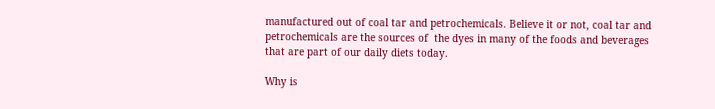manufactured out of coal tar and petrochemicals. Believe it or not, coal tar and petrochemicals are the sources of  the dyes in many of the foods and beverages that are part of our daily diets today.

Why is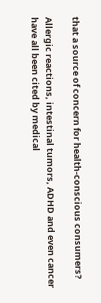that a source of concern for health-conscious consumers?

Allergic reactions, intestinal tumors, ADHD and even cancer have all been cited by medical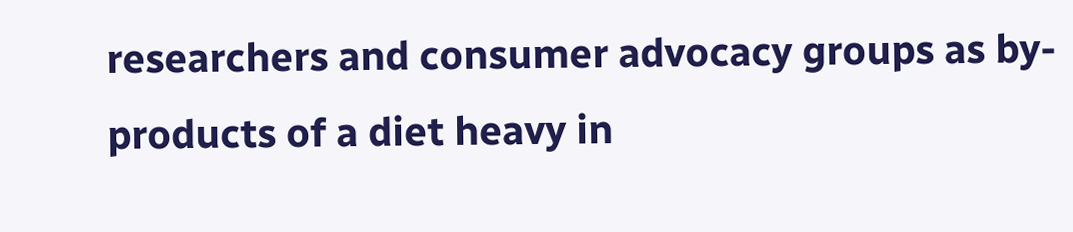researchers and consumer advocacy groups as by-products of a diet heavy in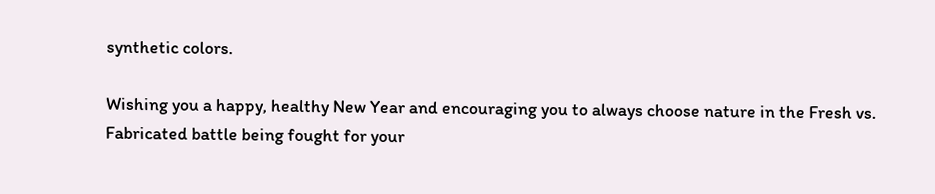synthetic colors.

Wishing you a happy, healthy New Year and encouraging you to always choose nature in the Fresh vs. Fabricated battle being fought for your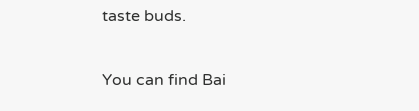taste buds.

You can find Bai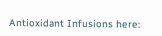Antioxidant Infusions here: